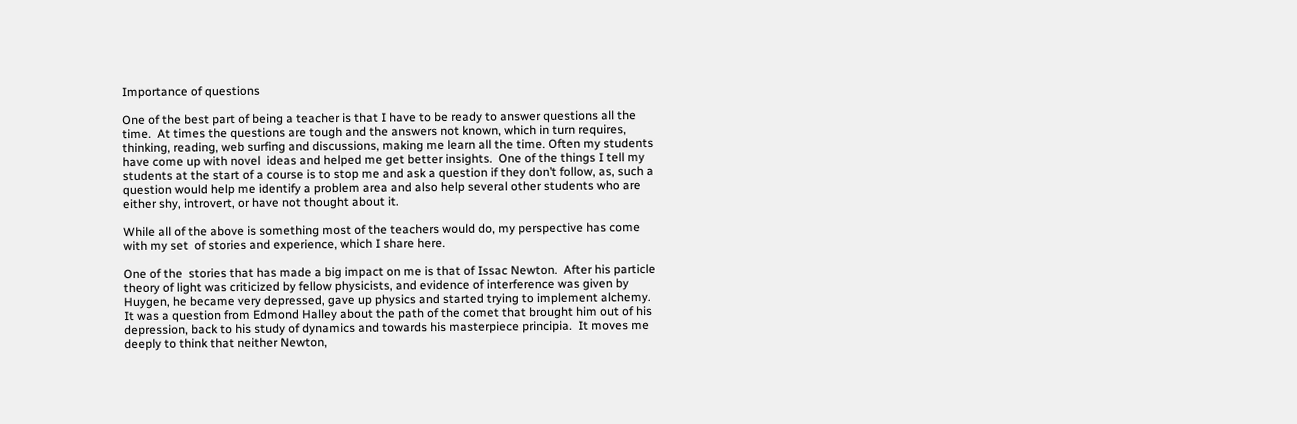Importance of questions

One of the best part of being a teacher is that I have to be ready to answer questions all the time.  At times the questions are tough and the answers not known, which in turn requires, thinking, reading, web surfing and discussions, making me learn all the time. Often my students have come up with novel  ideas and helped me get better insights.  One of the things I tell my students at the start of a course is to stop me and ask a question if they don’t follow, as, such a question would help me identify a problem area and also help several other students who are either shy, introvert, or have not thought about it.

While all of the above is something most of the teachers would do, my perspective has come with my set  of stories and experience, which I share here.

One of the  stories that has made a big impact on me is that of Issac Newton.  After his particle theory of light was criticized by fellow physicists, and evidence of interference was given by Huygen, he became very depressed, gave up physics and started trying to implement alchemy. It was a question from Edmond Halley about the path of the comet that brought him out of his depression, back to his study of dynamics and towards his masterpiece principia.  It moves me deeply to think that neither Newton,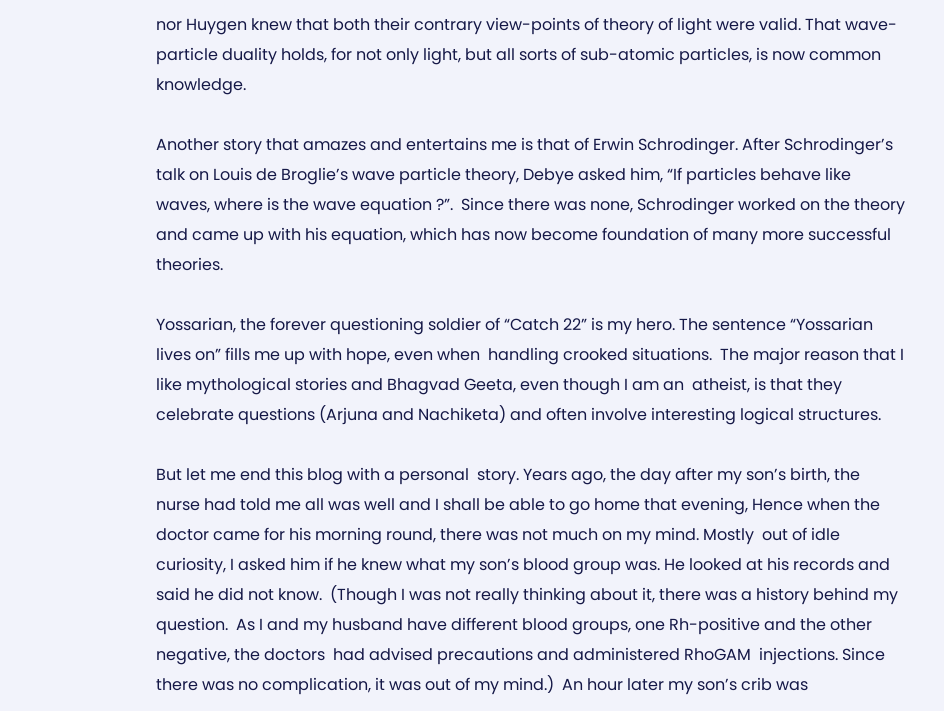nor Huygen knew that both their contrary view-points of theory of light were valid. That wave-particle duality holds, for not only light, but all sorts of sub-atomic particles, is now common knowledge.

Another story that amazes and entertains me is that of Erwin Schrodinger. After Schrodinger’s talk on Louis de Broglie’s wave particle theory, Debye asked him, “If particles behave like waves, where is the wave equation ?”.  Since there was none, Schrodinger worked on the theory and came up with his equation, which has now become foundation of many more successful theories.

Yossarian, the forever questioning soldier of “Catch 22” is my hero. The sentence “Yossarian lives on” fills me up with hope, even when  handling crooked situations.  The major reason that I like mythological stories and Bhagvad Geeta, even though I am an  atheist, is that they celebrate questions (Arjuna and Nachiketa) and often involve interesting logical structures.

But let me end this blog with a personal  story. Years ago, the day after my son’s birth, the nurse had told me all was well and I shall be able to go home that evening, Hence when the doctor came for his morning round, there was not much on my mind. Mostly  out of idle curiosity, I asked him if he knew what my son’s blood group was. He looked at his records and said he did not know.  (Though I was not really thinking about it, there was a history behind my question.  As I and my husband have different blood groups, one Rh-positive and the other negative, the doctors  had advised precautions and administered RhoGAM  injections. Since there was no complication, it was out of my mind.)  An hour later my son’s crib was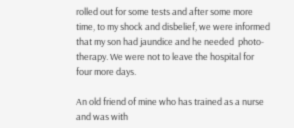rolled out for some tests and after some more time, to my shock and disbelief, we were informed that my son had jaundice and he needed  photo-therapy. We were not to leave the hospital for four more days.

An old friend of mine who has trained as a nurse and was with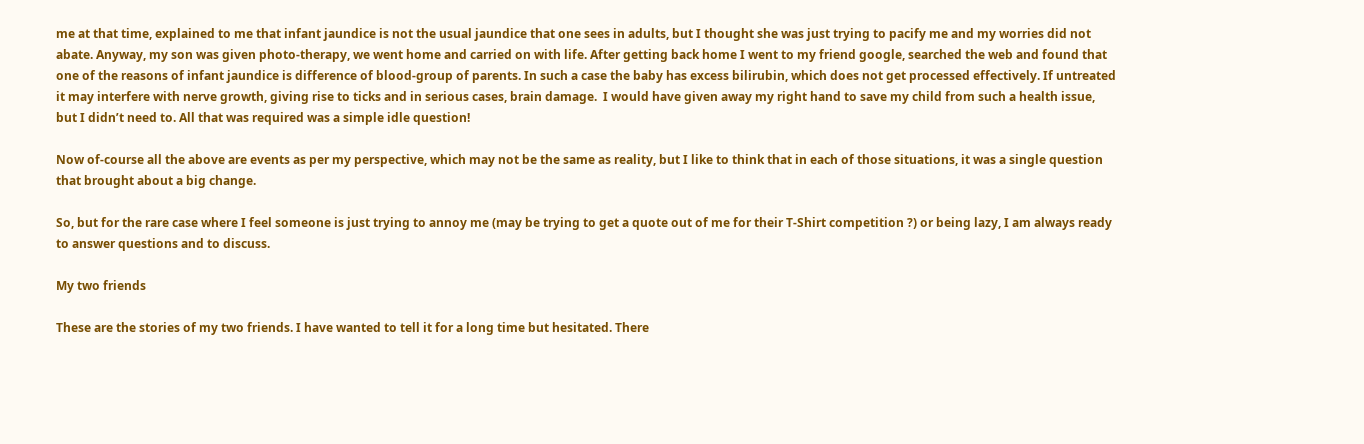me at that time, explained to me that infant jaundice is not the usual jaundice that one sees in adults, but I thought she was just trying to pacify me and my worries did not abate. Anyway, my son was given photo-therapy, we went home and carried on with life. After getting back home I went to my friend google, searched the web and found that one of the reasons of infant jaundice is difference of blood-group of parents. In such a case the baby has excess bilirubin, which does not get processed effectively. If untreated it may interfere with nerve growth, giving rise to ticks and in serious cases, brain damage.  I would have given away my right hand to save my child from such a health issue, but I didn’t need to. All that was required was a simple idle question!

Now of-course all the above are events as per my perspective, which may not be the same as reality, but I like to think that in each of those situations, it was a single question that brought about a big change.

So, but for the rare case where I feel someone is just trying to annoy me (may be trying to get a quote out of me for their T-Shirt competition ?) or being lazy, I am always ready to answer questions and to discuss.

My two friends

These are the stories of my two friends. I have wanted to tell it for a long time but hesitated. There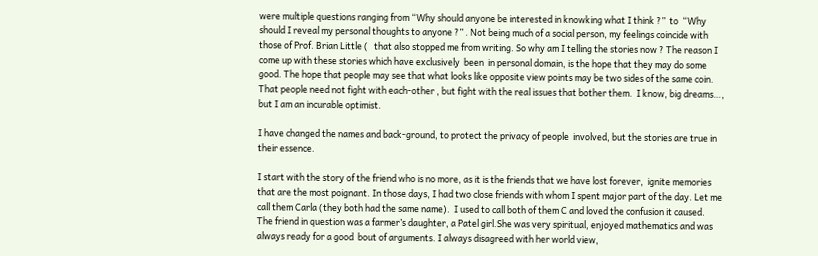were multiple questions ranging from “Why should anyone be interested in knowking what I think ?”  to  “Why should I reveal my personal thoughts to anyone ?” . Not being much of a social person, my feelings coincide with those of Prof. Brian Little (   that also stopped me from writing. So why am I telling the stories now ? The reason I come up with these stories which have exclusively  been  in personal domain, is the hope that they may do some good. The hope that people may see that what looks like opposite view points may be two sides of the same coin. That people need not fight with each-other , but fight with the real issues that bother them.  I know, big dreams…, but I am an incurable optimist.

I have changed the names and back-ground, to protect the privacy of people  involved, but the stories are true in their essence.

I start with the story of the friend who is no more, as it is the friends that we have lost forever,  ignite memories that are the most poignant. In those days, I had two close friends with whom I spent major part of the day. Let me call them Carla (they both had the same name).  I used to call both of them C and loved the confusion it caused.  The friend in question was a farmer’s daughter, a Patel girl.She was very spiritual, enjoyed mathematics and was always ready for a good  bout of arguments. I always disagreed with her world view,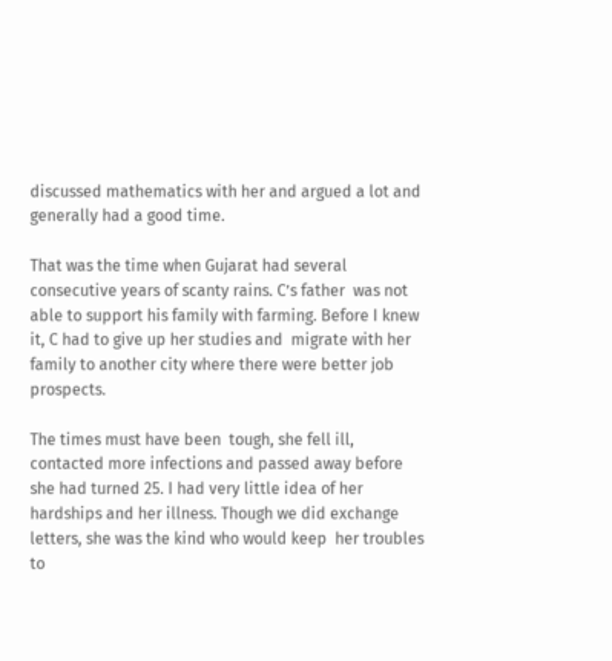discussed mathematics with her and argued a lot and generally had a good time.

That was the time when Gujarat had several consecutive years of scanty rains. C’s father  was not able to support his family with farming. Before I knew it, C had to give up her studies and  migrate with her family to another city where there were better job prospects.

The times must have been  tough, she fell ill, contacted more infections and passed away before she had turned 25. I had very little idea of her hardships and her illness. Though we did exchange letters, she was the kind who would keep  her troubles to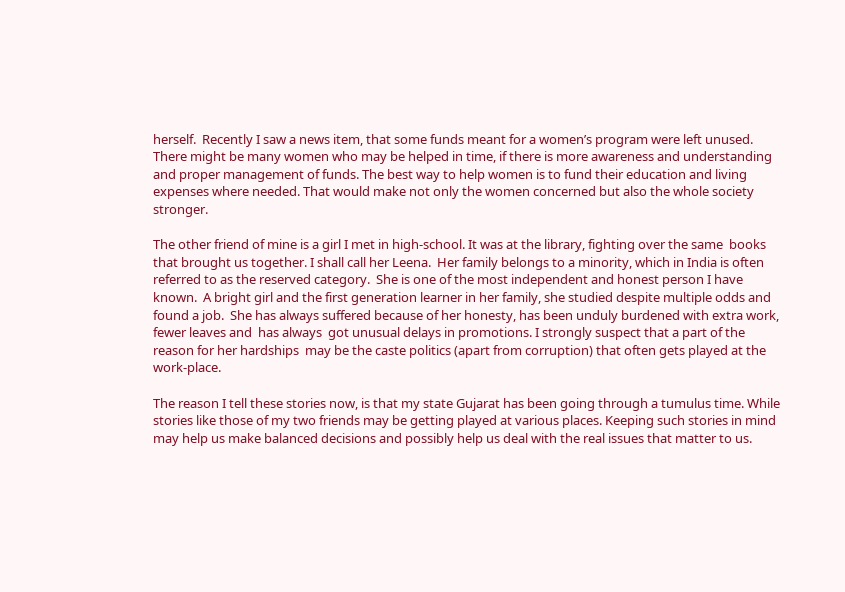herself.  Recently I saw a news item, that some funds meant for a women’s program were left unused. There might be many women who may be helped in time, if there is more awareness and understanding and proper management of funds. The best way to help women is to fund their education and living expenses where needed. That would make not only the women concerned but also the whole society stronger.

The other friend of mine is a girl I met in high-school. It was at the library, fighting over the same  books that brought us together. I shall call her Leena.  Her family belongs to a minority, which in India is often referred to as the reserved category.  She is one of the most independent and honest person I have known.  A bright girl and the first generation learner in her family, she studied despite multiple odds and found a job.  She has always suffered because of her honesty, has been unduly burdened with extra work, fewer leaves and  has always  got unusual delays in promotions. I strongly suspect that a part of the reason for her hardships  may be the caste politics (apart from corruption) that often gets played at the work-place.

The reason I tell these stories now, is that my state Gujarat has been going through a tumulus time. While stories like those of my two friends may be getting played at various places. Keeping such stories in mind may help us make balanced decisions and possibly help us deal with the real issues that matter to us.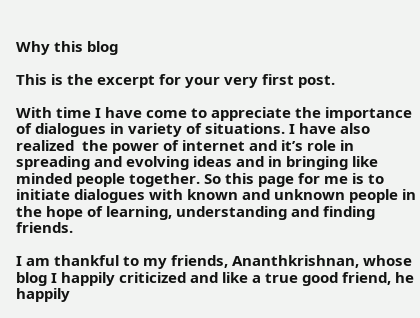Why this blog

This is the excerpt for your very first post.

With time I have come to appreciate the importance of dialogues in variety of situations. I have also realized  the power of internet and it’s role in spreading and evolving ideas and in bringing like minded people together. So this page for me is to initiate dialogues with known and unknown people in the hope of learning, understanding and finding friends.

I am thankful to my friends, Ananthkrishnan, whose blog I happily criticized and like a true good friend, he happily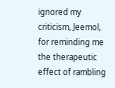ignored my criticism, Jeemol, for reminding me the therapeutic effect of rambling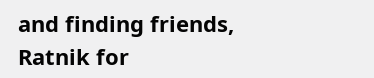and finding friends, Ratnik for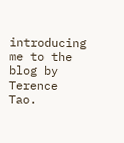introducing me to the blog by Terence Tao.